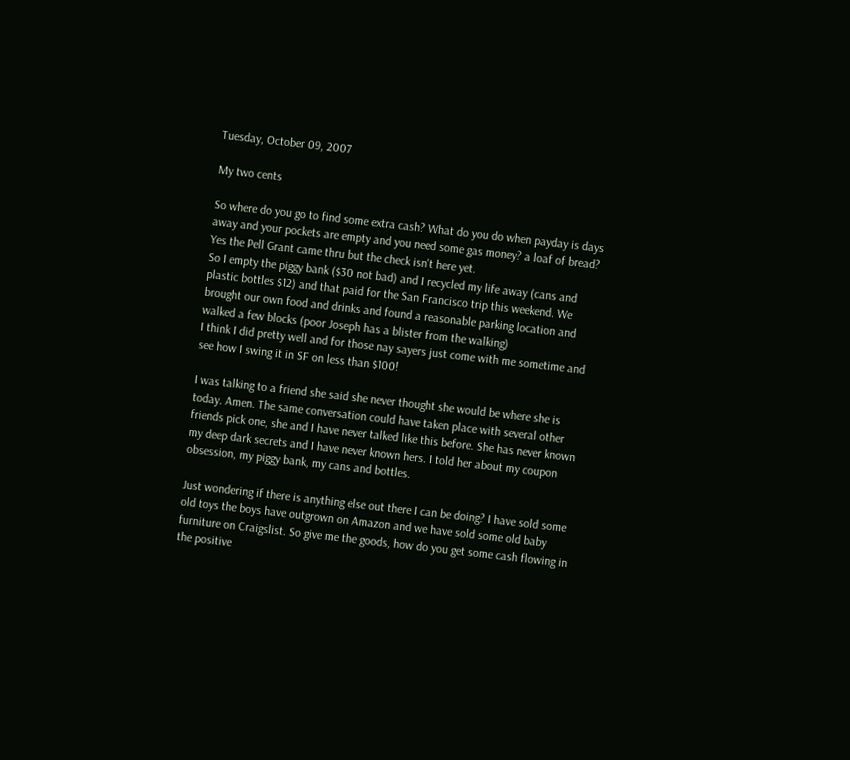Tuesday, October 09, 2007

My two cents

So where do you go to find some extra cash? What do you do when payday is days away and your pockets are empty and you need some gas money? a loaf of bread?
Yes the Pell Grant came thru but the check isn't here yet.
So I empty the piggy bank ($30 not bad) and I recycled my life away (cans and plastic bottles $12) and that paid for the San Francisco trip this weekend. We brought our own food and drinks and found a reasonable parking location and walked a few blocks (poor Joseph has a blister from the walking)
I think I did pretty well and for those nay sayers just come with me sometime and see how I swing it in SF on less than $100!

I was talking to a friend she said she never thought she would be where she is today. Amen. The same conversation could have taken place with several other friends pick one, she and I have never talked like this before. She has never known my deep dark secrets and I have never known hers. I told her about my coupon obsession, my piggy bank, my cans and bottles.

Just wondering if there is anything else out there I can be doing? I have sold some old toys the boys have outgrown on Amazon and we have sold some old baby furniture on Craigslist. So give me the goods, how do you get some cash flowing in the positive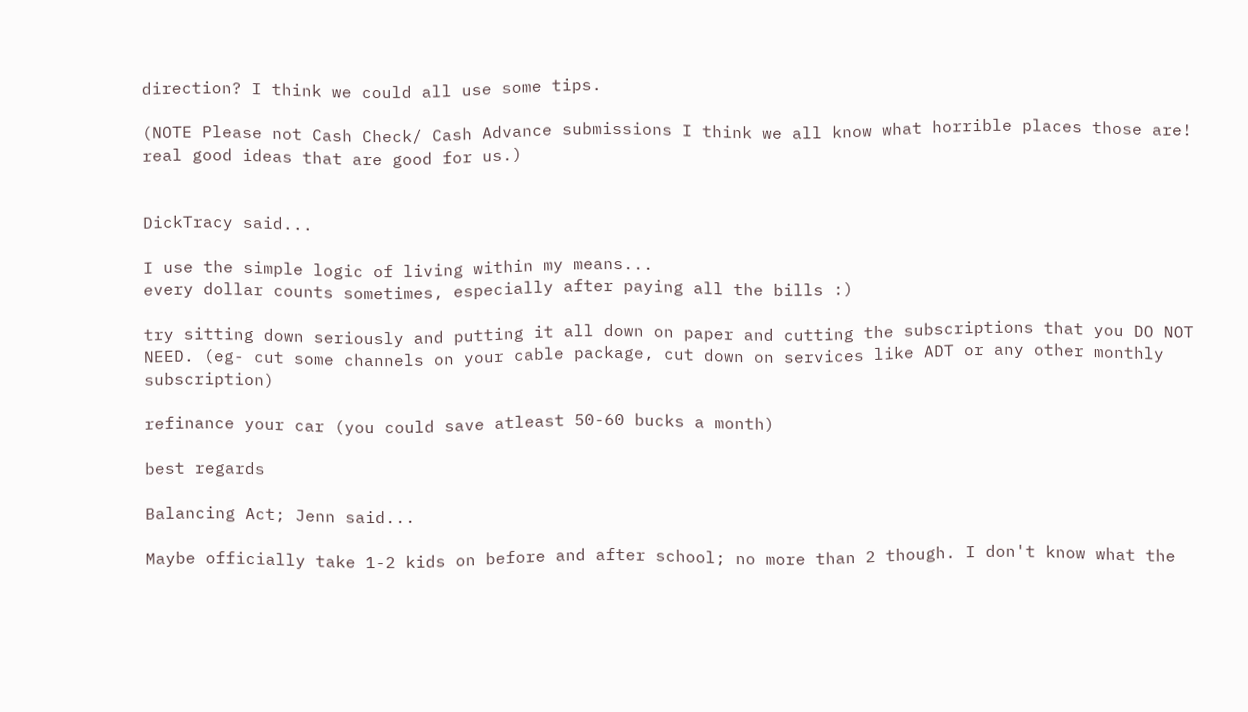direction? I think we could all use some tips.

(NOTE Please not Cash Check/ Cash Advance submissions I think we all know what horrible places those are! real good ideas that are good for us.)


DickTracy said...

I use the simple logic of living within my means...
every dollar counts sometimes, especially after paying all the bills :)

try sitting down seriously and putting it all down on paper and cutting the subscriptions that you DO NOT NEED. (eg- cut some channels on your cable package, cut down on services like ADT or any other monthly subscription)

refinance your car (you could save atleast 50-60 bucks a month)

best regards

Balancing Act; Jenn said...

Maybe officially take 1-2 kids on before and after school; no more than 2 though. I don't know what the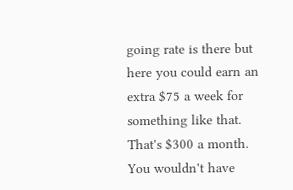going rate is there but here you could earn an extra $75 a week for something like that. That's $300 a month. You wouldn't have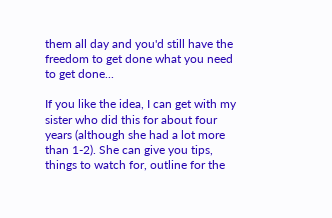them all day and you'd still have the freedom to get done what you need to get done...

If you like the idea, I can get with my sister who did this for about four years (although she had a lot more than 1-2). She can give you tips, things to watch for, outline for the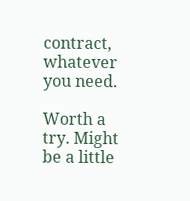contract, whatever you need.

Worth a try. Might be a little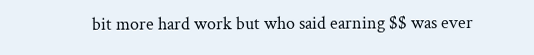bit more hard work but who said earning $$ was ever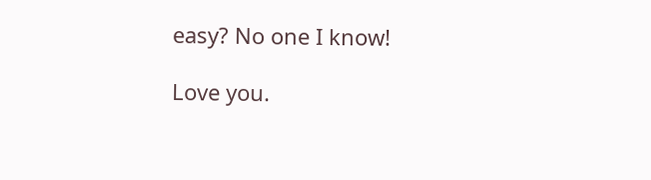easy? No one I know!

Love you.